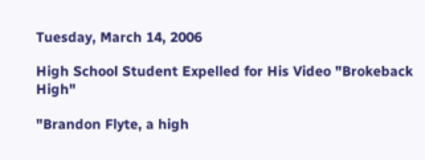Tuesday, March 14, 2006

High School Student Expelled for His Video "Brokeback High"

"Brandon Flyte, a high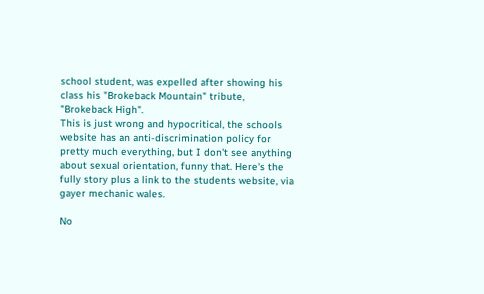school student, was expelled after showing his class his "Brokeback Mountain" tribute, "Brokeback High".
This is just wrong and hypocritical, the schools website has an anti-discrimination policy for pretty much everything, but I don't see anything about sexual orientation, funny that. Here's the fully story plus a link to the students website, via gayer mechanic wales.

No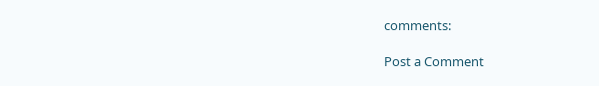comments:

Post a Comment